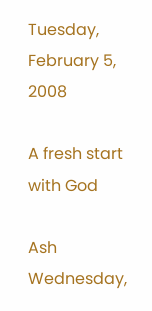Tuesday, February 5, 2008

A fresh start with God

Ash Wednesday,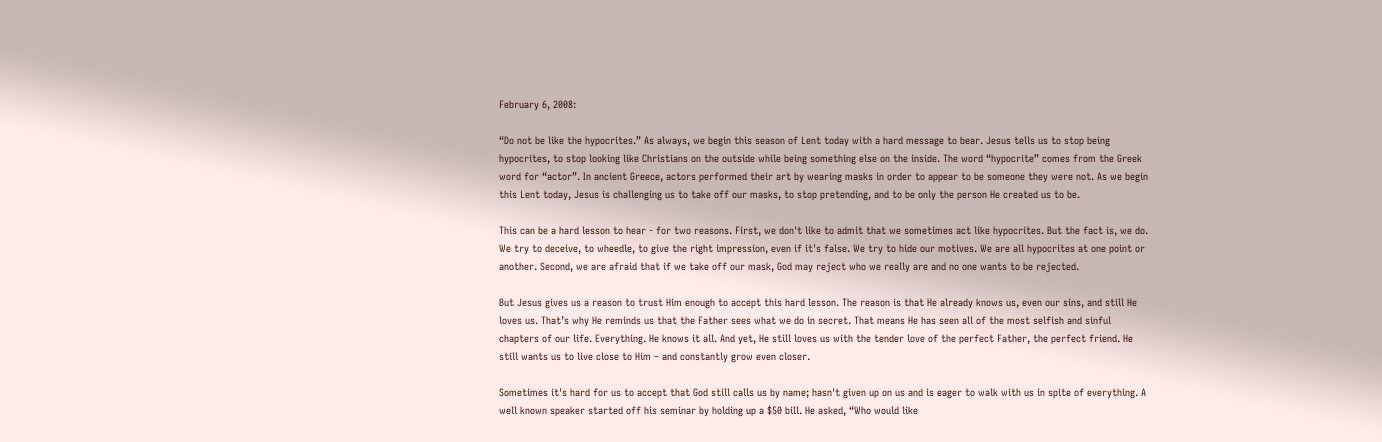February 6, 2008:

“Do not be like the hypocrites.” As always, we begin this season of Lent today with a hard message to bear. Jesus tells us to stop being hypocrites, to stop looking like Christians on the outside while being something else on the inside. The word “hypocrite” comes from the Greek word for “actor”. In ancient Greece, actors performed their art by wearing masks in order to appear to be someone they were not. As we begin this Lent today, Jesus is challenging us to take off our masks, to stop pretending, and to be only the person He created us to be.

This can be a hard lesson to hear - for two reasons. First, we don't like to admit that we sometimes act like hypocrites. But the fact is, we do. We try to deceive, to wheedle, to give the right impression, even if it's false. We try to hide our motives. We are all hypocrites at one point or another. Second, we are afraid that if we take off our mask, God may reject who we really are and no one wants to be rejected.

But Jesus gives us a reason to trust Him enough to accept this hard lesson. The reason is that He already knows us, even our sins, and still He loves us. That’s why He reminds us that the Father sees what we do in secret. That means He has seen all of the most selfish and sinful chapters of our life. Everything. He knows it all. And yet, He still loves us with the tender love of the perfect Father, the perfect friend. He still wants us to live close to Him – and constantly grow even closer.

Sometimes it's hard for us to accept that God still calls us by name; hasn't given up on us and is eager to walk with us in spite of everything. A well known speaker started off his seminar by holding up a $50 bill. He asked, “Who would like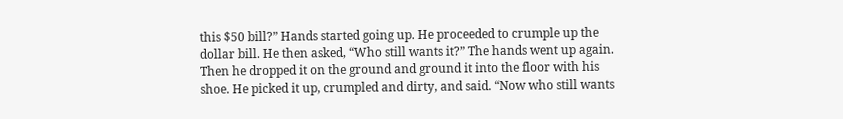this $50 bill?” Hands started going up. He proceeded to crumple up the dollar bill. He then asked, “Who still wants it?” The hands went up again. Then he dropped it on the ground and ground it into the floor with his shoe. He picked it up, crumpled and dirty, and said. “Now who still wants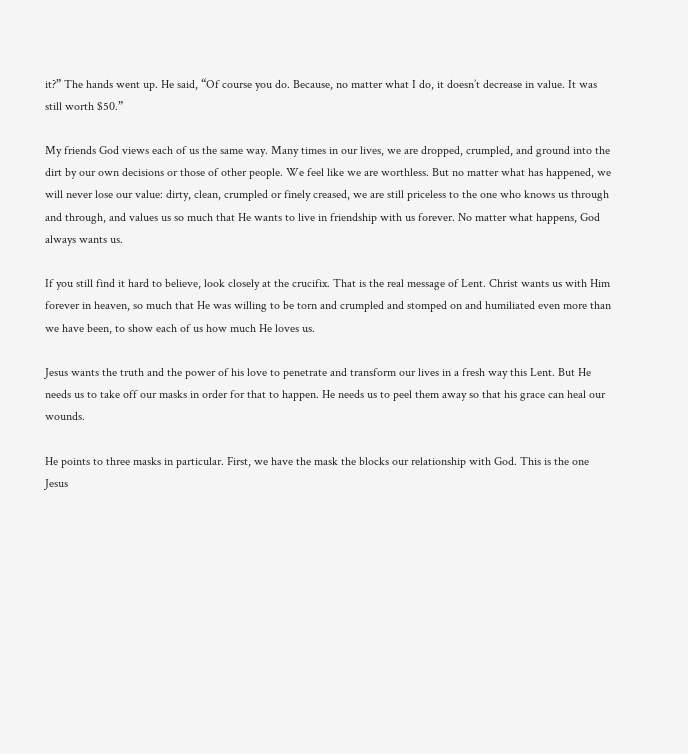it?” The hands went up. He said, “Of course you do. Because, no matter what I do, it doesn’t decrease in value. It was still worth $50.”

My friends God views each of us the same way. Many times in our lives, we are dropped, crumpled, and ground into the dirt by our own decisions or those of other people. We feel like we are worthless. But no matter what has happened, we will never lose our value: dirty, clean, crumpled or finely creased, we are still priceless to the one who knows us through and through, and values us so much that He wants to live in friendship with us forever. No matter what happens, God always wants us.

If you still find it hard to believe, look closely at the crucifix. That is the real message of Lent. Christ wants us with Him forever in heaven, so much that He was willing to be torn and crumpled and stomped on and humiliated even more than we have been, to show each of us how much He loves us.

Jesus wants the truth and the power of his love to penetrate and transform our lives in a fresh way this Lent. But He needs us to take off our masks in order for that to happen. He needs us to peel them away so that his grace can heal our wounds.

He points to three masks in particular. First, we have the mask the blocks our relationship with God. This is the one Jesus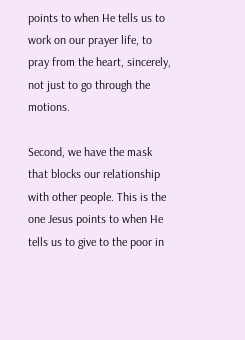points to when He tells us to work on our prayer life, to pray from the heart, sincerely, not just to go through the motions.

Second, we have the mask that blocks our relationship with other people. This is the one Jesus points to when He tells us to give to the poor in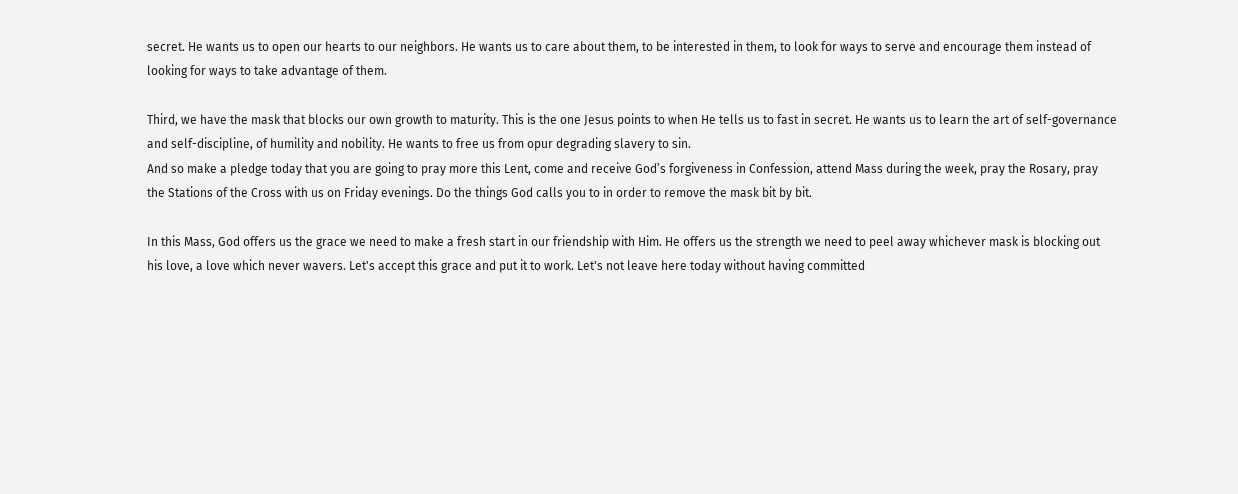secret. He wants us to open our hearts to our neighbors. He wants us to care about them, to be interested in them, to look for ways to serve and encourage them instead of looking for ways to take advantage of them.

Third, we have the mask that blocks our own growth to maturity. This is the one Jesus points to when He tells us to fast in secret. He wants us to learn the art of self-governance and self-discipline, of humility and nobility. He wants to free us from opur degrading slavery to sin.
And so make a pledge today that you are going to pray more this Lent, come and receive God’s forgiveness in Confession, attend Mass during the week, pray the Rosary, pray the Stations of the Cross with us on Friday evenings. Do the things God calls you to in order to remove the mask bit by bit.

In this Mass, God offers us the grace we need to make a fresh start in our friendship with Him. He offers us the strength we need to peel away whichever mask is blocking out his love, a love which never wavers. Let's accept this grace and put it to work. Let's not leave here today without having committed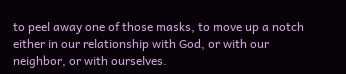to peel away one of those masks, to move up a notch either in our relationship with God, or with our neighbor, or with ourselves.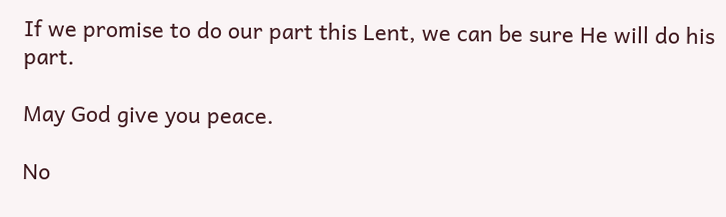If we promise to do our part this Lent, we can be sure He will do his part.

May God give you peace.

No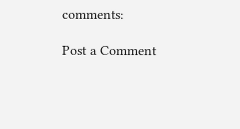comments:

Post a Comment